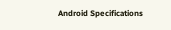Android Specifications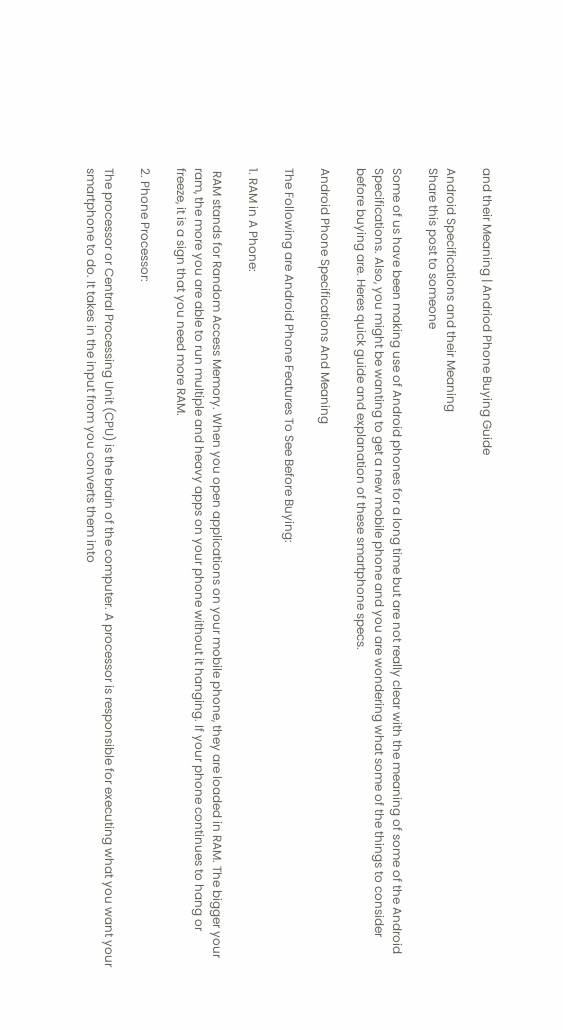and their Meaning | Andriod Phone Buying Guide

Android Specifications and their Meaning
Share this post to someone

Some of us have been making use of Android phones for a long time but are not really clear with the meaning of some of the Android Specifications. Also, you might be wanting to get a new mobile phone and you are wondering what some of the things to consider before buying are. Heres quick guide and explanation of these smartphone specs.

Android Phone Specifications And Meaning

The Following are Android Phone Features To See Before Buying:

1. RAM in A Phone:

 RAM stands for Random Access Memory. When you open applications on your mobile phone, they are loaded in RAM. The bigger your ram, the more you are able to run multiple and heavy apps on your phone without it hanging. If your phone continues to hang or freeze, it is a sign that you need more RAM.

2. Phone Processor:

The processor or Central Processing Unit (CPU) is the brain of the computer. A processor is responsible for executing what you want your smartphone to do. It takes in the input from you converts them into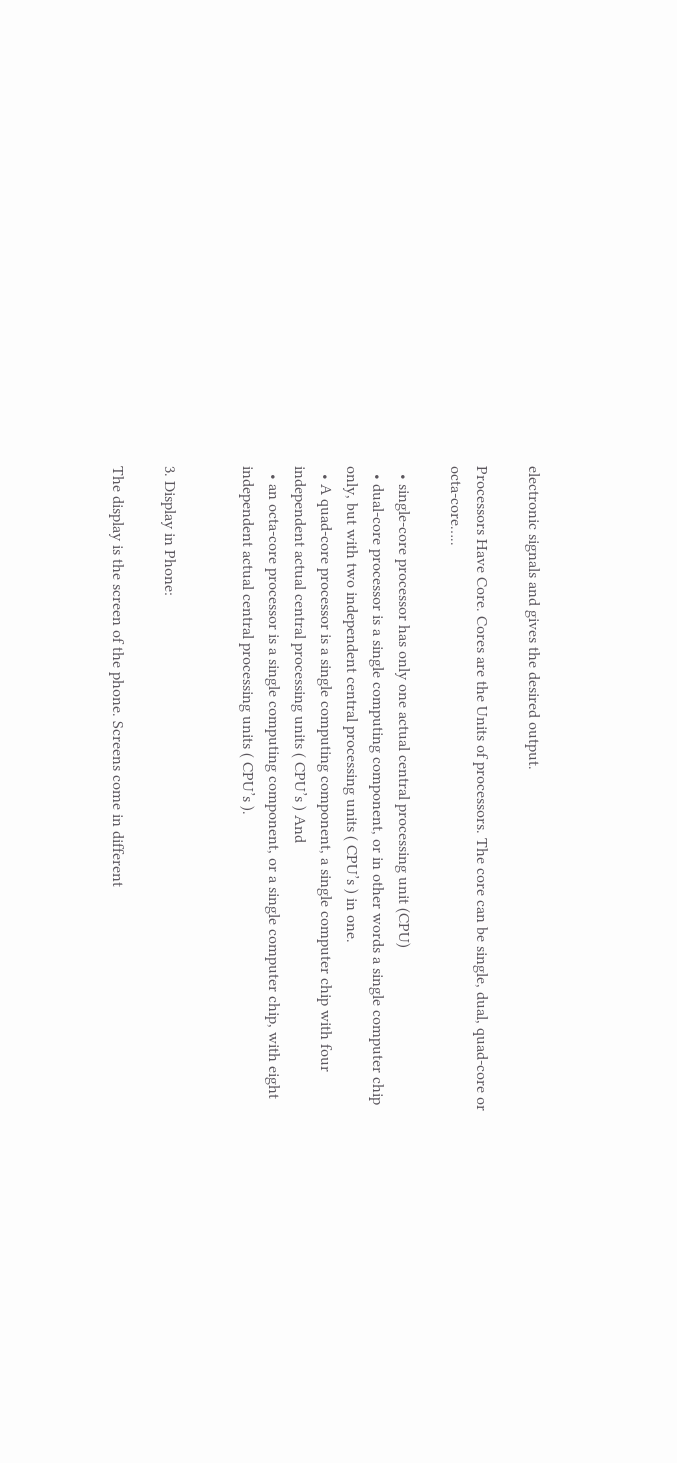electronic signals and gives the desired output.

Processors Have Core. Cores are the Units of processors. The core can be single, dual, quad-core or octa-core…..

  • single-core processor has only one actual central processing unit (CPU)
  • dual-core processor is a single computing component, or in other words a single computer chip only, but with two independent central processing units ( CPU’s ) in one.
  • A quad-core processor is a single computing component, a single computer chip with four independent actual central processing units ( CPU’s ) And
  • an octa-core processor is a single computing component, or a single computer chip, with eight independent actual central processing units ( CPU’s ).


3. Display in Phone:

The display is the screen of the phone. Screens come in different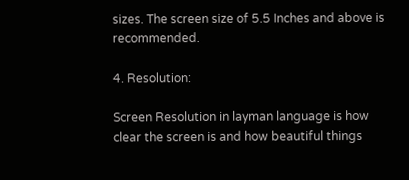sizes. The screen size of 5.5 Inches and above is recommended.

4. Resolution:

Screen Resolution in layman language is how clear the screen is and how beautiful things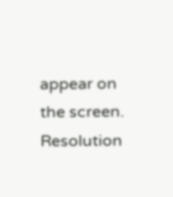appear on the screen. Resolution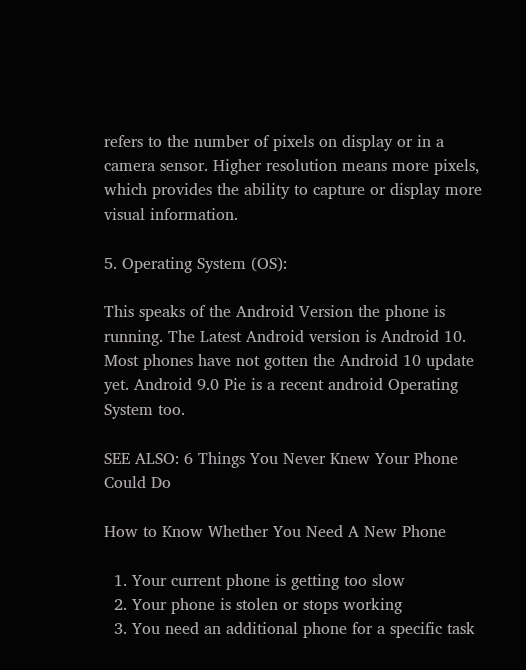refers to the number of pixels on display or in a camera sensor. Higher resolution means more pixels, which provides the ability to capture or display more visual information.

5. Operating System (OS):

This speaks of the Android Version the phone is running. The Latest Android version is Android 10. Most phones have not gotten the Android 10 update yet. Android 9.0 Pie is a recent android Operating System too.

SEE ALSO: 6 Things You Never Knew Your Phone Could Do

How to Know Whether You Need A New Phone

  1. Your current phone is getting too slow
  2. Your phone is stolen or stops working
  3. You need an additional phone for a specific task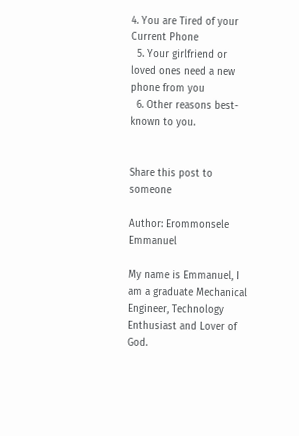4. You are Tired of your Current Phone
  5. Your girlfriend or loved ones need a new phone from you
  6. Other reasons best-known to you.


Share this post to someone

Author: Erommonsele Emmanuel

My name is Emmanuel, I am a graduate Mechanical Engineer, Technology Enthusiast and Lover of God.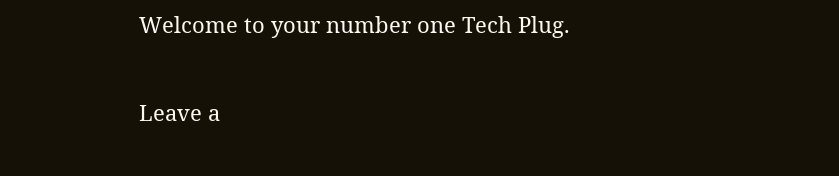Welcome to your number one Tech Plug.

Leave a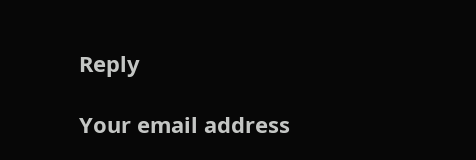Reply

Your email address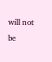will not be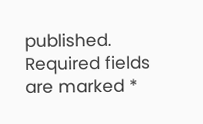published. Required fields are marked *